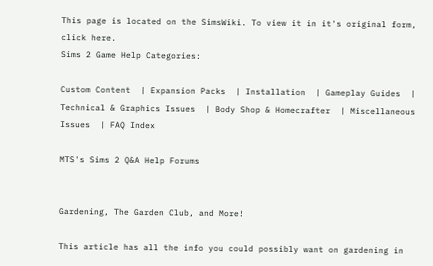This page is located on the SimsWiki. To view it in it's original form, click here.
Sims 2 Game Help Categories:

Custom Content  | Expansion Packs  | Installation  | Gameplay Guides  | Technical & Graphics Issues  | Body Shop & Homecrafter  | Miscellaneous Issues  | FAQ Index

MTS's Sims 2 Q&A Help Forums


Gardening, The Garden Club, and More!

This article has all the info you could possibly want on gardening in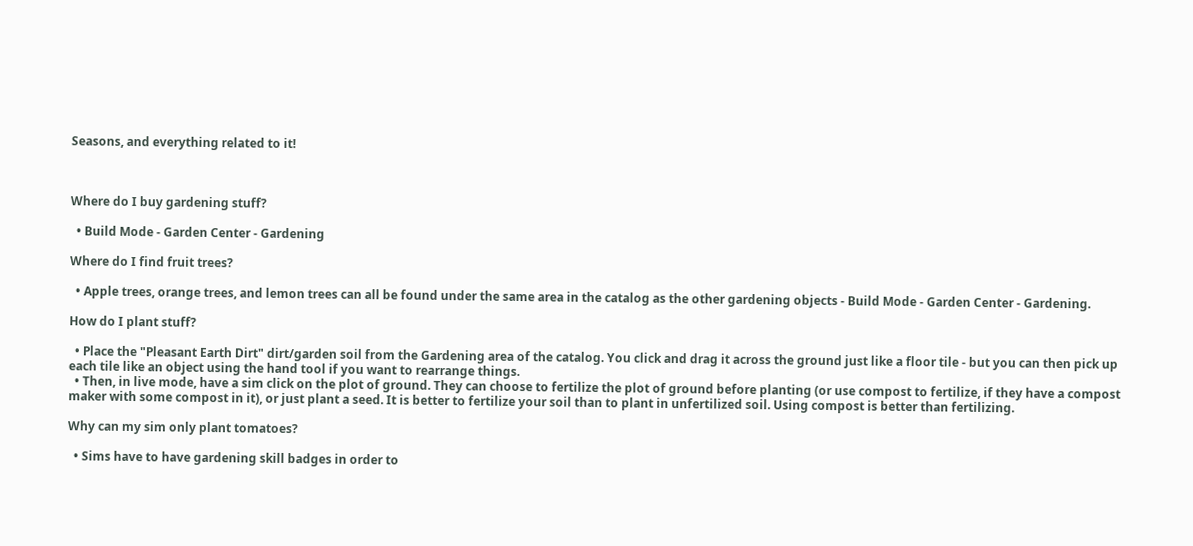Seasons, and everything related to it!



Where do I buy gardening stuff?

  • Build Mode - Garden Center - Gardening

Where do I find fruit trees?

  • Apple trees, orange trees, and lemon trees can all be found under the same area in the catalog as the other gardening objects - Build Mode - Garden Center - Gardening.

How do I plant stuff?

  • Place the "Pleasant Earth Dirt" dirt/garden soil from the Gardening area of the catalog. You click and drag it across the ground just like a floor tile - but you can then pick up each tile like an object using the hand tool if you want to rearrange things.
  • Then, in live mode, have a sim click on the plot of ground. They can choose to fertilize the plot of ground before planting (or use compost to fertilize, if they have a compost maker with some compost in it), or just plant a seed. It is better to fertilize your soil than to plant in unfertilized soil. Using compost is better than fertilizing.

Why can my sim only plant tomatoes?

  • Sims have to have gardening skill badges in order to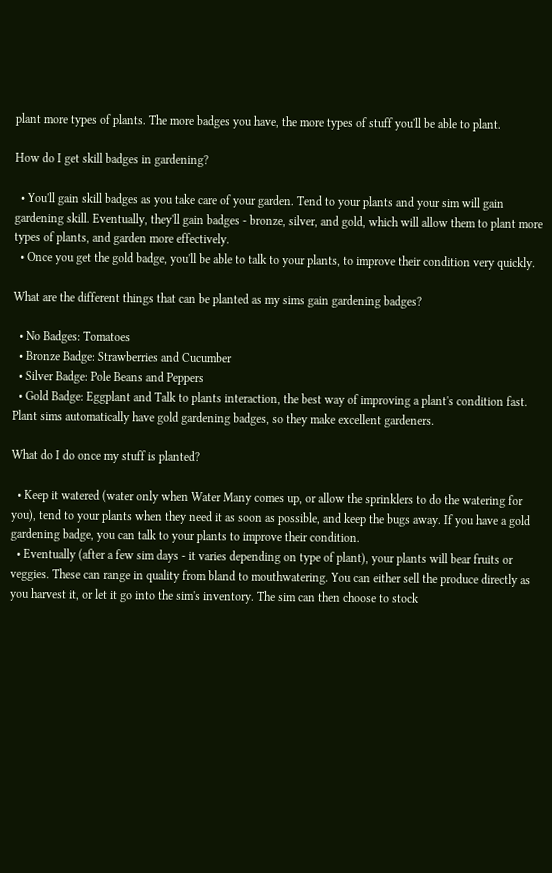plant more types of plants. The more badges you have, the more types of stuff you'll be able to plant.

How do I get skill badges in gardening?

  • You'll gain skill badges as you take care of your garden. Tend to your plants and your sim will gain gardening skill. Eventually, they'll gain badges - bronze, silver, and gold, which will allow them to plant more types of plants, and garden more effectively.
  • Once you get the gold badge, you'll be able to talk to your plants, to improve their condition very quickly.

What are the different things that can be planted as my sims gain gardening badges?

  • No Badges: Tomatoes
  • Bronze Badge: Strawberries and Cucumber
  • Silver Badge: Pole Beans and Peppers
  • Gold Badge: Eggplant and Talk to plants interaction, the best way of improving a plant's condition fast. Plant sims automatically have gold gardening badges, so they make excellent gardeners.

What do I do once my stuff is planted?

  • Keep it watered (water only when Water Many comes up, or allow the sprinklers to do the watering for you), tend to your plants when they need it as soon as possible, and keep the bugs away. If you have a gold gardening badge, you can talk to your plants to improve their condition.
  • Eventually (after a few sim days - it varies depending on type of plant), your plants will bear fruits or veggies. These can range in quality from bland to mouthwatering. You can either sell the produce directly as you harvest it, or let it go into the sim's inventory. The sim can then choose to stock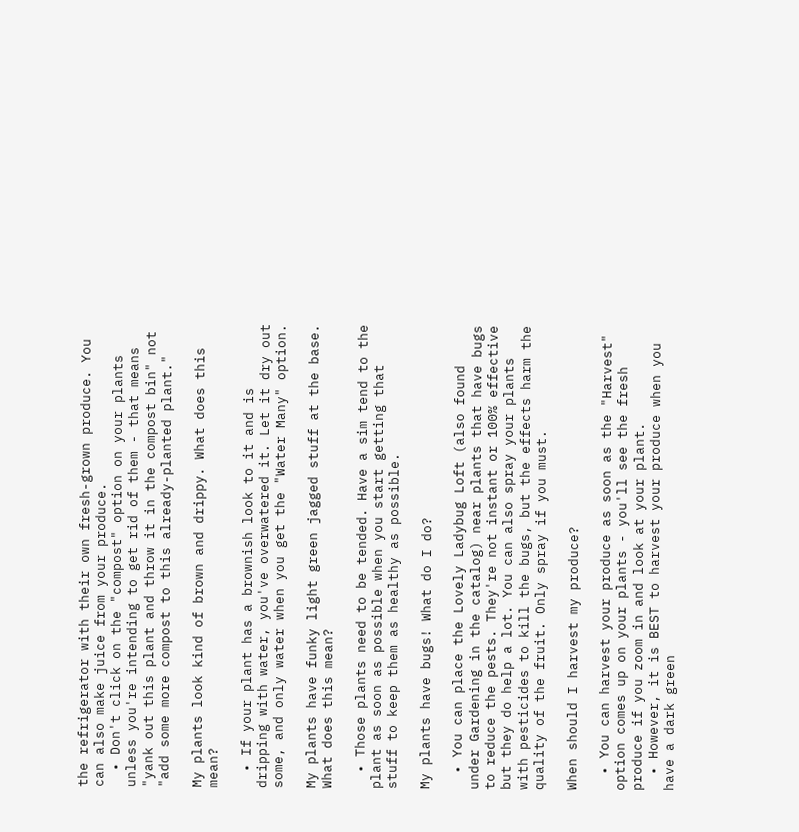the refrigerator with their own fresh-grown produce. You can also make juice from your produce.
  • Don't click on the "compost" option on your plants unless you're intending to get rid of them - that means "yank out this plant and throw it in the compost bin" not "add some more compost to this already-planted plant."

My plants look kind of brown and drippy. What does this mean?

  • If your plant has a brownish look to it and is dripping with water, you've overwatered it. Let it dry out some, and only water when you get the "Water Many" option.

My plants have funky light green jagged stuff at the base. What does this mean?

  • Those plants need to be tended. Have a sim tend to the plant as soon as possible when you start getting that stuff to keep them as healthy as possible.

My plants have bugs! What do I do?

  • You can place the Lovely Ladybug Loft (also found under Gardening in the catalog) near plants that have bugs to reduce the pests. They're not instant or 100% effective but they do help a lot. You can also spray your plants with pesticides to kill the bugs, but the effects harm the quality of the fruit. Only spray if you must.

When should I harvest my produce?

  • You can harvest your produce as soon as the "Harvest" option comes up on your plants - you'll see the fresh produce if you zoom in and look at your plant.
  • However, it is BEST to harvest your produce when you have a dark green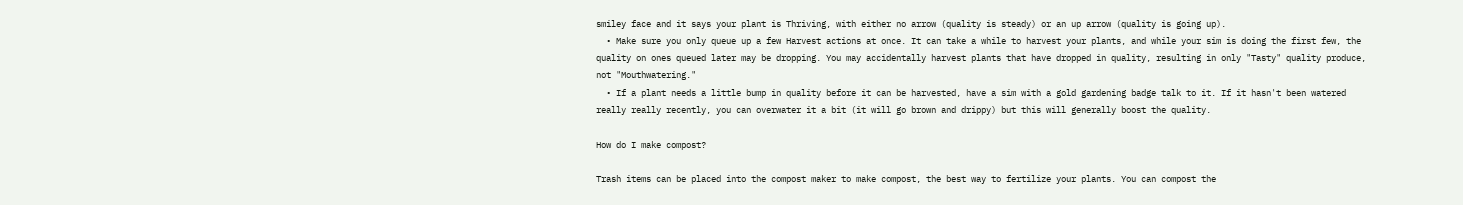smiley face and it says your plant is Thriving, with either no arrow (quality is steady) or an up arrow (quality is going up).
  • Make sure you only queue up a few Harvest actions at once. It can take a while to harvest your plants, and while your sim is doing the first few, the quality on ones queued later may be dropping. You may accidentally harvest plants that have dropped in quality, resulting in only "Tasty" quality produce, not "Mouthwatering."
  • If a plant needs a little bump in quality before it can be harvested, have a sim with a gold gardening badge talk to it. If it hasn't been watered really really recently, you can overwater it a bit (it will go brown and drippy) but this will generally boost the quality.

How do I make compost?

Trash items can be placed into the compost maker to make compost, the best way to fertilize your plants. You can compost the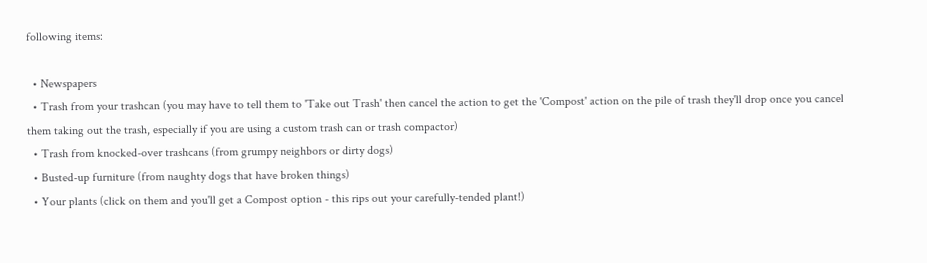following items:

  • Newspapers
  • Trash from your trashcan (you may have to tell them to 'Take out Trash' then cancel the action to get the 'Compost' action on the pile of trash they'll drop once you cancel them taking out the trash, especially if you are using a custom trash can or trash compactor)
  • Trash from knocked-over trashcans (from grumpy neighbors or dirty dogs)
  • Busted-up furniture (from naughty dogs that have broken things)
  • Your plants (click on them and you'll get a Compost option - this rips out your carefully-tended plant!)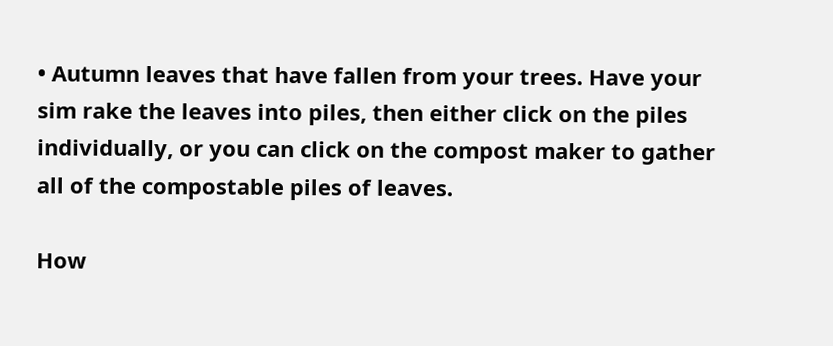• Autumn leaves that have fallen from your trees. Have your sim rake the leaves into piles, then either click on the piles individually, or you can click on the compost maker to gather all of the compostable piles of leaves.

How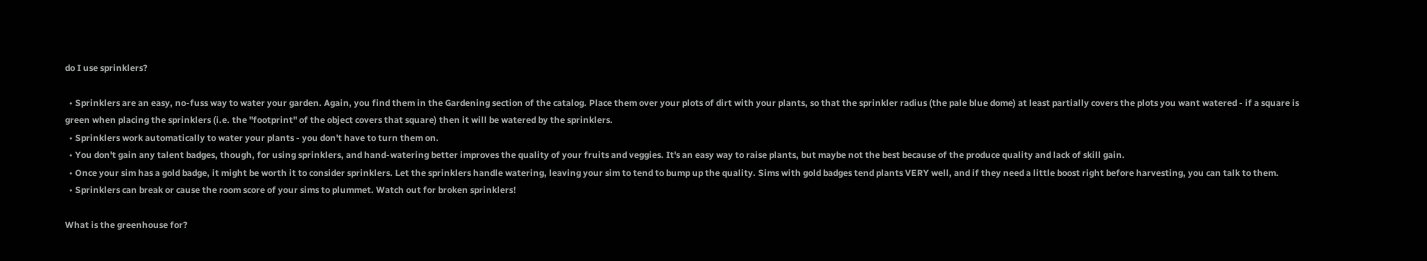do I use sprinklers?

  • Sprinklers are an easy, no-fuss way to water your garden. Again, you find them in the Gardening section of the catalog. Place them over your plots of dirt with your plants, so that the sprinkler radius (the pale blue dome) at least partially covers the plots you want watered - if a square is green when placing the sprinklers (i.e. the "footprint" of the object covers that square) then it will be watered by the sprinklers.
  • Sprinklers work automatically to water your plants - you don't have to turn them on.
  • You don't gain any talent badges, though, for using sprinklers, and hand-watering better improves the quality of your fruits and veggies. It's an easy way to raise plants, but maybe not the best because of the produce quality and lack of skill gain.
  • Once your sim has a gold badge, it might be worth it to consider sprinklers. Let the sprinklers handle watering, leaving your sim to tend to bump up the quality. Sims with gold badges tend plants VERY well, and if they need a little boost right before harvesting, you can talk to them.
  • Sprinklers can break or cause the room score of your sims to plummet. Watch out for broken sprinklers!

What is the greenhouse for?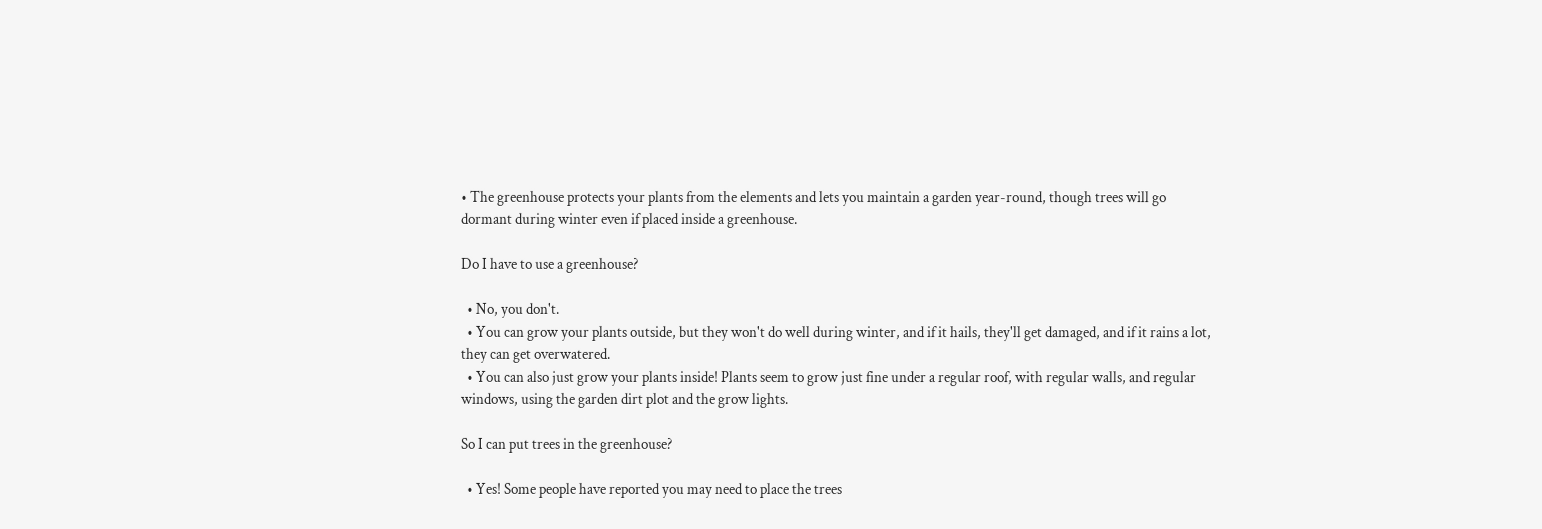• The greenhouse protects your plants from the elements and lets you maintain a garden year-round, though trees will go dormant during winter even if placed inside a greenhouse.

Do I have to use a greenhouse?

  • No, you don't.
  • You can grow your plants outside, but they won't do well during winter, and if it hails, they'll get damaged, and if it rains a lot, they can get overwatered.
  • You can also just grow your plants inside! Plants seem to grow just fine under a regular roof, with regular walls, and regular windows, using the garden dirt plot and the grow lights.

So I can put trees in the greenhouse?

  • Yes! Some people have reported you may need to place the trees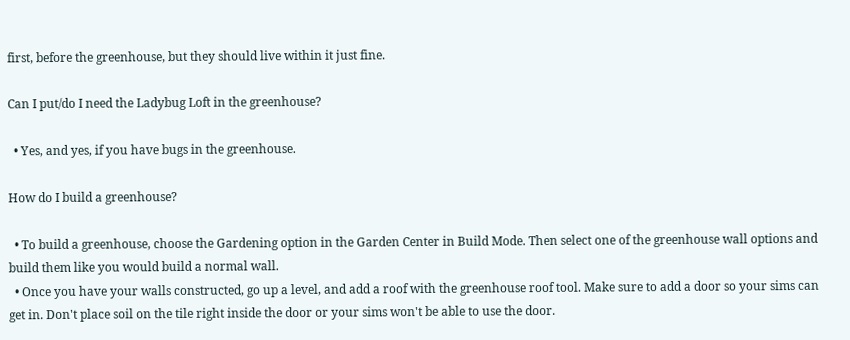first, before the greenhouse, but they should live within it just fine.

Can I put/do I need the Ladybug Loft in the greenhouse?

  • Yes, and yes, if you have bugs in the greenhouse.

How do I build a greenhouse?

  • To build a greenhouse, choose the Gardening option in the Garden Center in Build Mode. Then select one of the greenhouse wall options and build them like you would build a normal wall.
  • Once you have your walls constructed, go up a level, and add a roof with the greenhouse roof tool. Make sure to add a door so your sims can get in. Don't place soil on the tile right inside the door or your sims won't be able to use the door.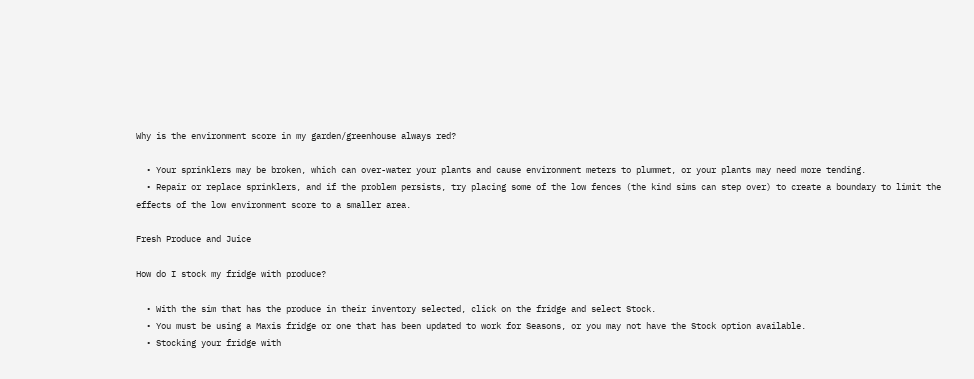Why is the environment score in my garden/greenhouse always red?

  • Your sprinklers may be broken, which can over-water your plants and cause environment meters to plummet, or your plants may need more tending.
  • Repair or replace sprinklers, and if the problem persists, try placing some of the low fences (the kind sims can step over) to create a boundary to limit the effects of the low environment score to a smaller area.

Fresh Produce and Juice

How do I stock my fridge with produce?

  • With the sim that has the produce in their inventory selected, click on the fridge and select Stock.
  • You must be using a Maxis fridge or one that has been updated to work for Seasons, or you may not have the Stock option available.
  • Stocking your fridge with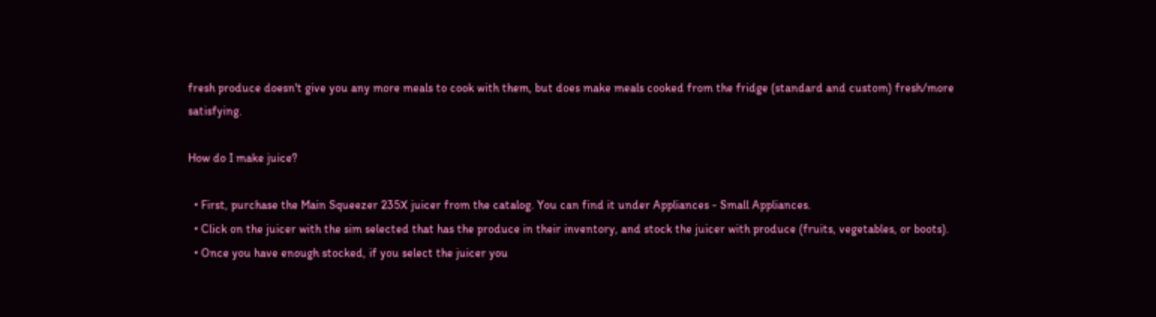fresh produce doesn't give you any more meals to cook with them, but does make meals cooked from the fridge (standard and custom) fresh/more satisfying.

How do I make juice?

  • First, purchase the Main Squeezer 235X juicer from the catalog. You can find it under Appliances - Small Appliances.
  • Click on the juicer with the sim selected that has the produce in their inventory, and stock the juicer with produce (fruits, vegetables, or boots).
  • Once you have enough stocked, if you select the juicer you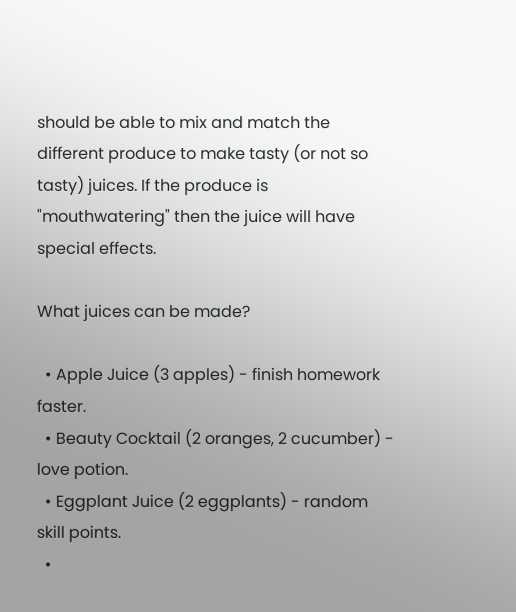should be able to mix and match the different produce to make tasty (or not so tasty) juices. If the produce is "mouthwatering" then the juice will have special effects.

What juices can be made?

  • Apple Juice (3 apples) - finish homework faster.
  • Beauty Cocktail (2 oranges, 2 cucumber) - love potion.
  • Eggplant Juice (2 eggplants) - random skill points.
  •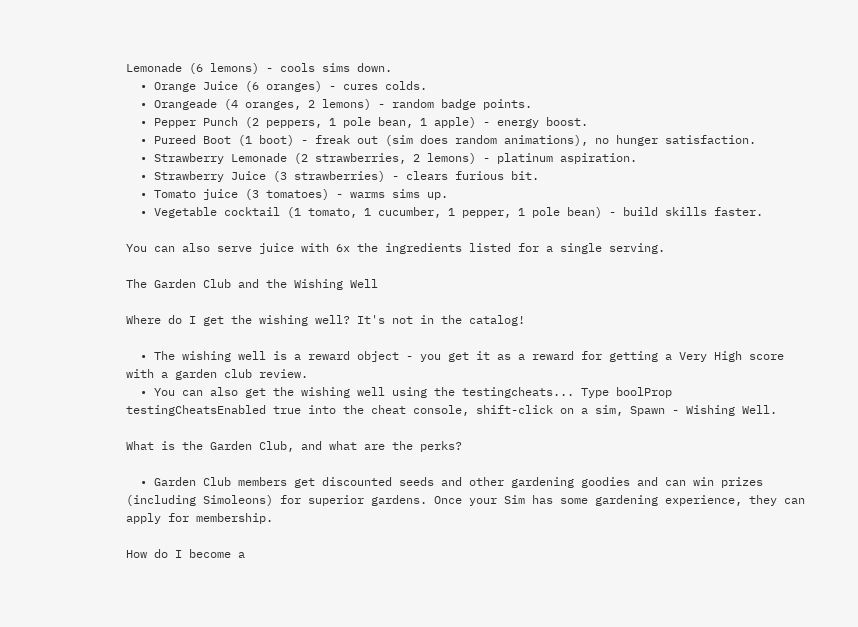Lemonade (6 lemons) - cools sims down.
  • Orange Juice (6 oranges) - cures colds.
  • Orangeade (4 oranges, 2 lemons) - random badge points.
  • Pepper Punch (2 peppers, 1 pole bean, 1 apple) - energy boost.
  • Pureed Boot (1 boot) - freak out (sim does random animations), no hunger satisfaction.
  • Strawberry Lemonade (2 strawberries, 2 lemons) - platinum aspiration.
  • Strawberry Juice (3 strawberries) - clears furious bit.
  • Tomato juice (3 tomatoes) - warms sims up.
  • Vegetable cocktail (1 tomato, 1 cucumber, 1 pepper, 1 pole bean) - build skills faster.

You can also serve juice with 6x the ingredients listed for a single serving.

The Garden Club and the Wishing Well

Where do I get the wishing well? It's not in the catalog!

  • The wishing well is a reward object - you get it as a reward for getting a Very High score with a garden club review.
  • You can also get the wishing well using the testingcheats... Type boolProp testingCheatsEnabled true into the cheat console, shift-click on a sim, Spawn - Wishing Well.

What is the Garden Club, and what are the perks?

  • Garden Club members get discounted seeds and other gardening goodies and can win prizes (including Simoleons) for superior gardens. Once your Sim has some gardening experience, they can apply for membership.

How do I become a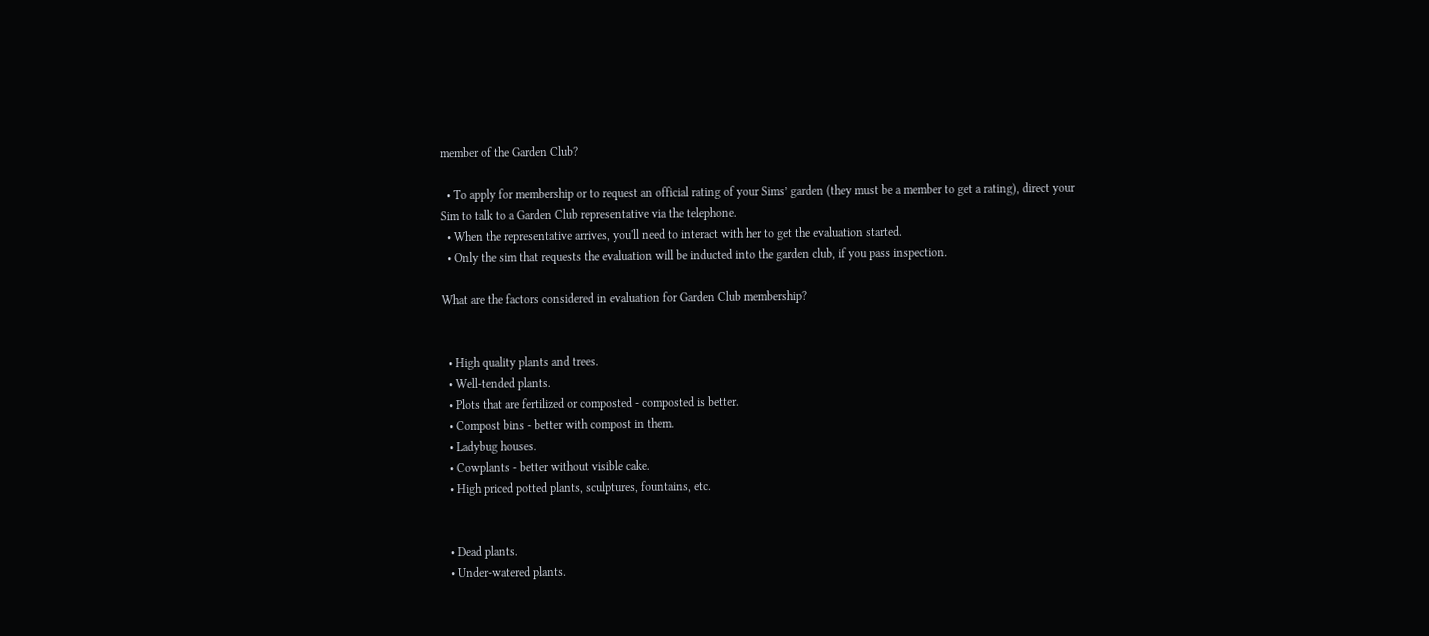member of the Garden Club?

  • To apply for membership or to request an official rating of your Sims’ garden (they must be a member to get a rating), direct your Sim to talk to a Garden Club representative via the telephone.
  • When the representative arrives, you'll need to interact with her to get the evaluation started.
  • Only the sim that requests the evaluation will be inducted into the garden club, if you pass inspection.

What are the factors considered in evaluation for Garden Club membership?


  • High quality plants and trees.
  • Well-tended plants.
  • Plots that are fertilized or composted - composted is better.
  • Compost bins - better with compost in them.
  • Ladybug houses.
  • Cowplants - better without visible cake.
  • High priced potted plants, sculptures, fountains, etc.


  • Dead plants.
  • Under-watered plants.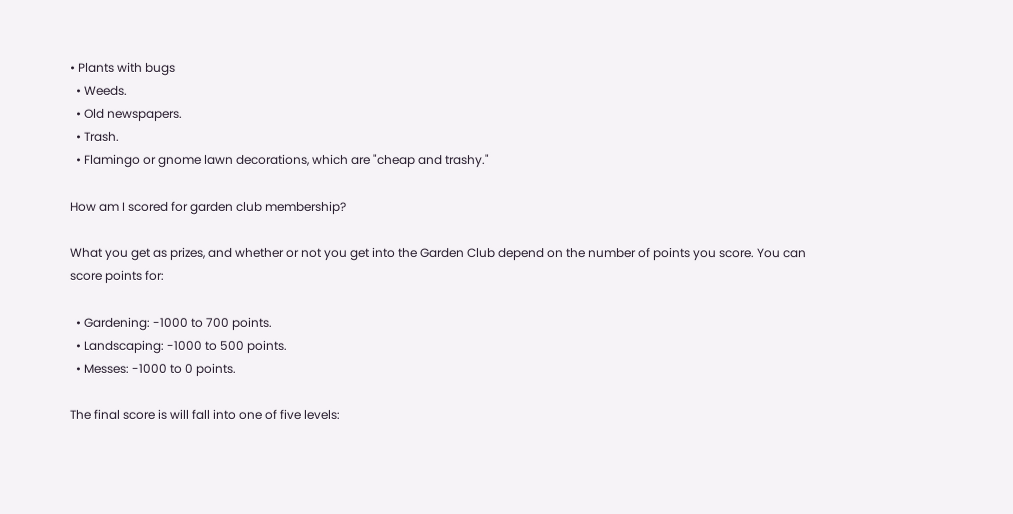• Plants with bugs
  • Weeds.
  • Old newspapers.
  • Trash.
  • Flamingo or gnome lawn decorations, which are "cheap and trashy."

How am I scored for garden club membership?

What you get as prizes, and whether or not you get into the Garden Club depend on the number of points you score. You can score points for:

  • Gardening: -1000 to 700 points.
  • Landscaping: -1000 to 500 points.
  • Messes: -1000 to 0 points.

The final score is will fall into one of five levels: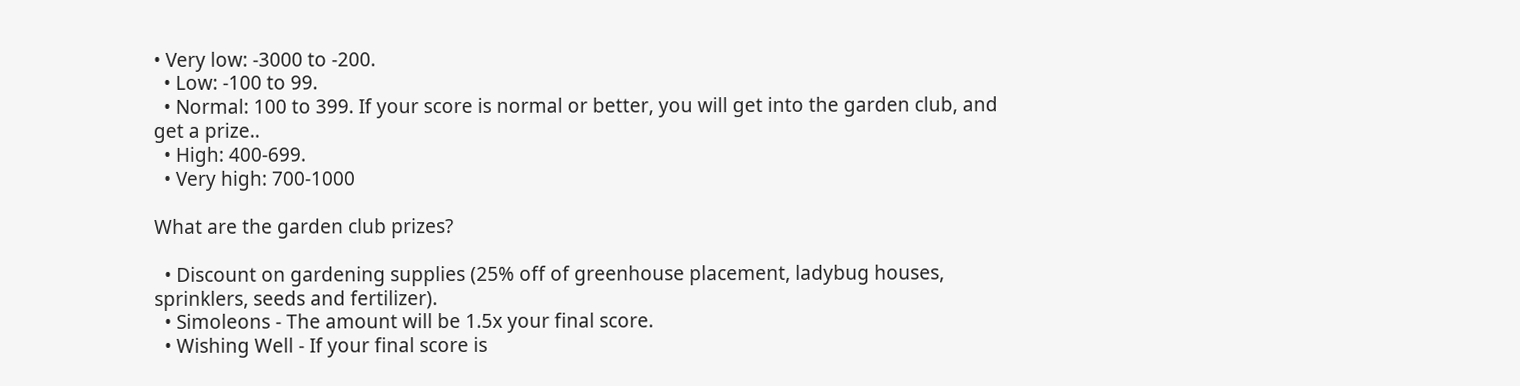• Very low: -3000 to -200.
  • Low: -100 to 99.
  • Normal: 100 to 399. If your score is normal or better, you will get into the garden club, and get a prize..
  • High: 400-699.
  • Very high: 700-1000

What are the garden club prizes?

  • Discount on gardening supplies (25% off of greenhouse placement, ladybug houses, sprinklers, seeds and fertilizer).
  • Simoleons - The amount will be 1.5x your final score.
  • Wishing Well - If your final score is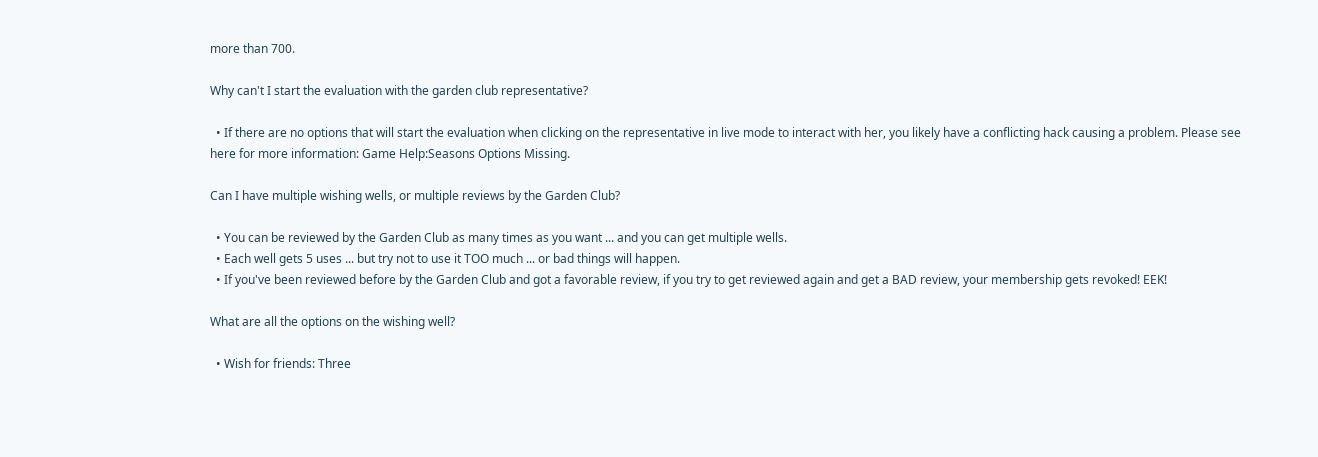more than 700.

Why can't I start the evaluation with the garden club representative?

  • If there are no options that will start the evaluation when clicking on the representative in live mode to interact with her, you likely have a conflicting hack causing a problem. Please see here for more information: Game Help:Seasons Options Missing.

Can I have multiple wishing wells, or multiple reviews by the Garden Club?

  • You can be reviewed by the Garden Club as many times as you want ... and you can get multiple wells.
  • Each well gets 5 uses ... but try not to use it TOO much ... or bad things will happen.
  • If you've been reviewed before by the Garden Club and got a favorable review, if you try to get reviewed again and get a BAD review, your membership gets revoked! EEK!

What are all the options on the wishing well?

  • Wish for friends: Three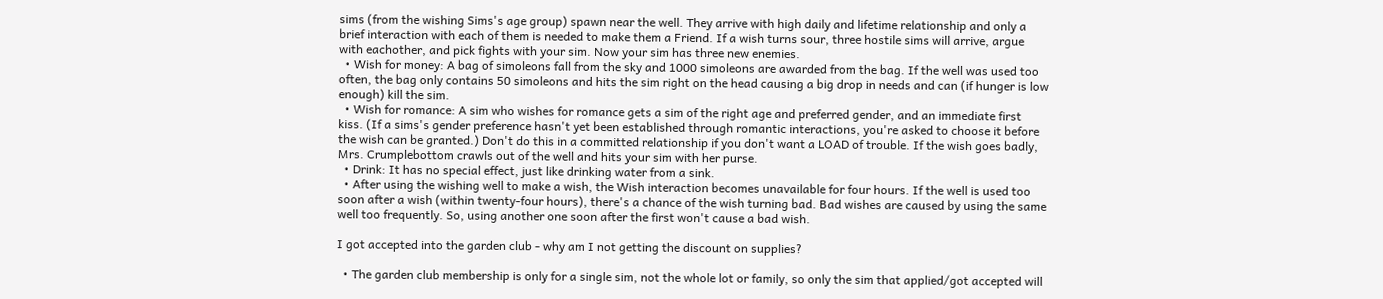sims (from the wishing Sims's age group) spawn near the well. They arrive with high daily and lifetime relationship and only a brief interaction with each of them is needed to make them a Friend. If a wish turns sour, three hostile sims will arrive, argue with eachother, and pick fights with your sim. Now your sim has three new enemies.
  • Wish for money: A bag of simoleons fall from the sky and 1000 simoleons are awarded from the bag. If the well was used too often, the bag only contains 50 simoleons and hits the sim right on the head causing a big drop in needs and can (if hunger is low enough) kill the sim.
  • Wish for romance: A sim who wishes for romance gets a sim of the right age and preferred gender, and an immediate first kiss. (If a sims's gender preference hasn't yet been established through romantic interactions, you're asked to choose it before the wish can be granted.) Don't do this in a committed relationship if you don't want a LOAD of trouble. If the wish goes badly, Mrs. Crumplebottom crawls out of the well and hits your sim with her purse.
  • Drink: It has no special effect, just like drinking water from a sink.
  • After using the wishing well to make a wish, the Wish interaction becomes unavailable for four hours. If the well is used too soon after a wish (within twenty-four hours), there's a chance of the wish turning bad. Bad wishes are caused by using the same well too frequently. So, using another one soon after the first won't cause a bad wish.

I got accepted into the garden club - why am I not getting the discount on supplies?

  • The garden club membership is only for a single sim, not the whole lot or family, so only the sim that applied/got accepted will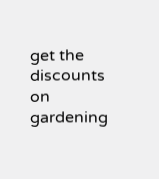get the discounts on gardening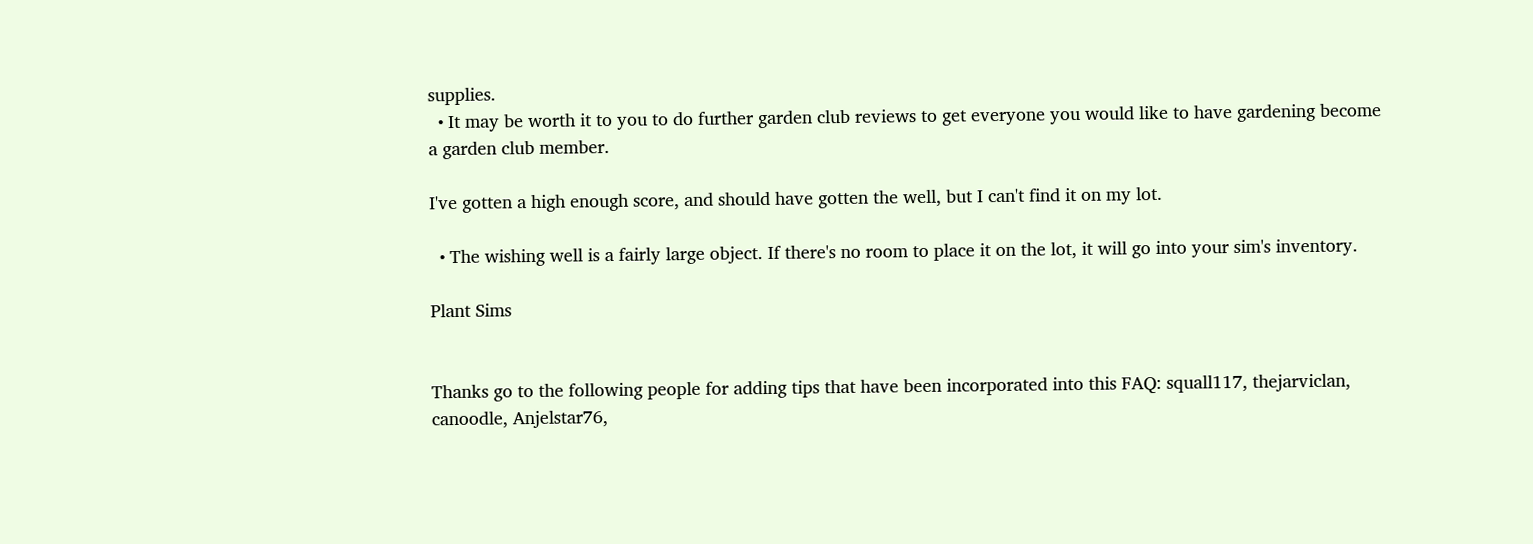supplies.
  • It may be worth it to you to do further garden club reviews to get everyone you would like to have gardening become a garden club member.

I've gotten a high enough score, and should have gotten the well, but I can't find it on my lot.

  • The wishing well is a fairly large object. If there's no room to place it on the lot, it will go into your sim's inventory.

Plant Sims


Thanks go to the following people for adding tips that have been incorporated into this FAQ: squall117, thejarviclan, canoodle, Anjelstar76,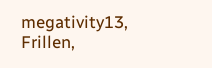megativity13, Frillen,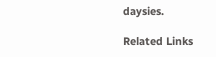daysies.

Related Links